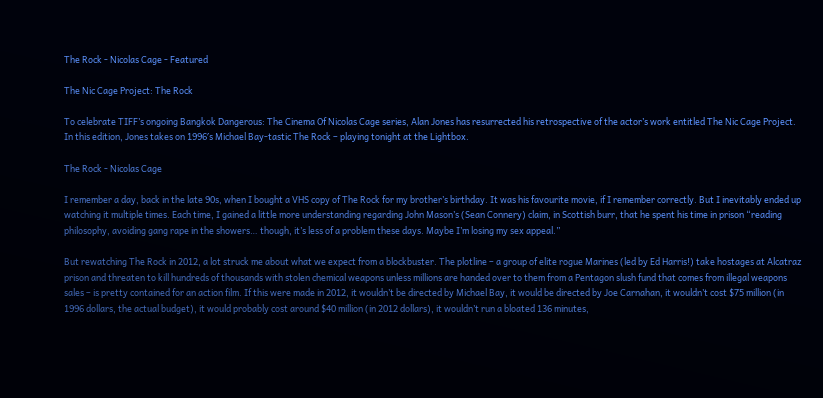The Rock - Nicolas Cage - Featured

The Nic Cage Project: The Rock

To celebrate TIFF’s ongoing Bangkok Dangerous: The Cinema Of Nicolas Cage series, Alan Jones has resurrected his retrospective of the actor’s work entitled The Nic Cage Project. In this edition, Jones takes on 1996′s Michael Bay-tastic The Rock – playing tonight at the Lightbox.

The Rock - Nicolas Cage

I remember a day, back in the late 90s, when I bought a VHS copy of The Rock for my brother’s birthday. It was his favourite movie, if I remember correctly. But I inevitably ended up watching it multiple times. Each time, I gained a little more understanding regarding John Mason’s (Sean Connery) claim, in Scottish burr, that he spent his time in prison “reading philosophy, avoiding gang rape in the showers… though, it’s less of a problem these days. Maybe I’m losing my sex appeal.”

But rewatching The Rock in 2012, a lot struck me about what we expect from a blockbuster. The plotline – a group of elite rogue Marines (led by Ed Harris!) take hostages at Alcatraz prison and threaten to kill hundreds of thousands with stolen chemical weapons unless millions are handed over to them from a Pentagon slush fund that comes from illegal weapons sales – is pretty contained for an action film. If this were made in 2012, it wouldn’t be directed by Michael Bay, it would be directed by Joe Carnahan, it wouldn’t cost $75 million (in 1996 dollars, the actual budget), it would probably cost around $40 million (in 2012 dollars), it wouldn’t run a bloated 136 minutes,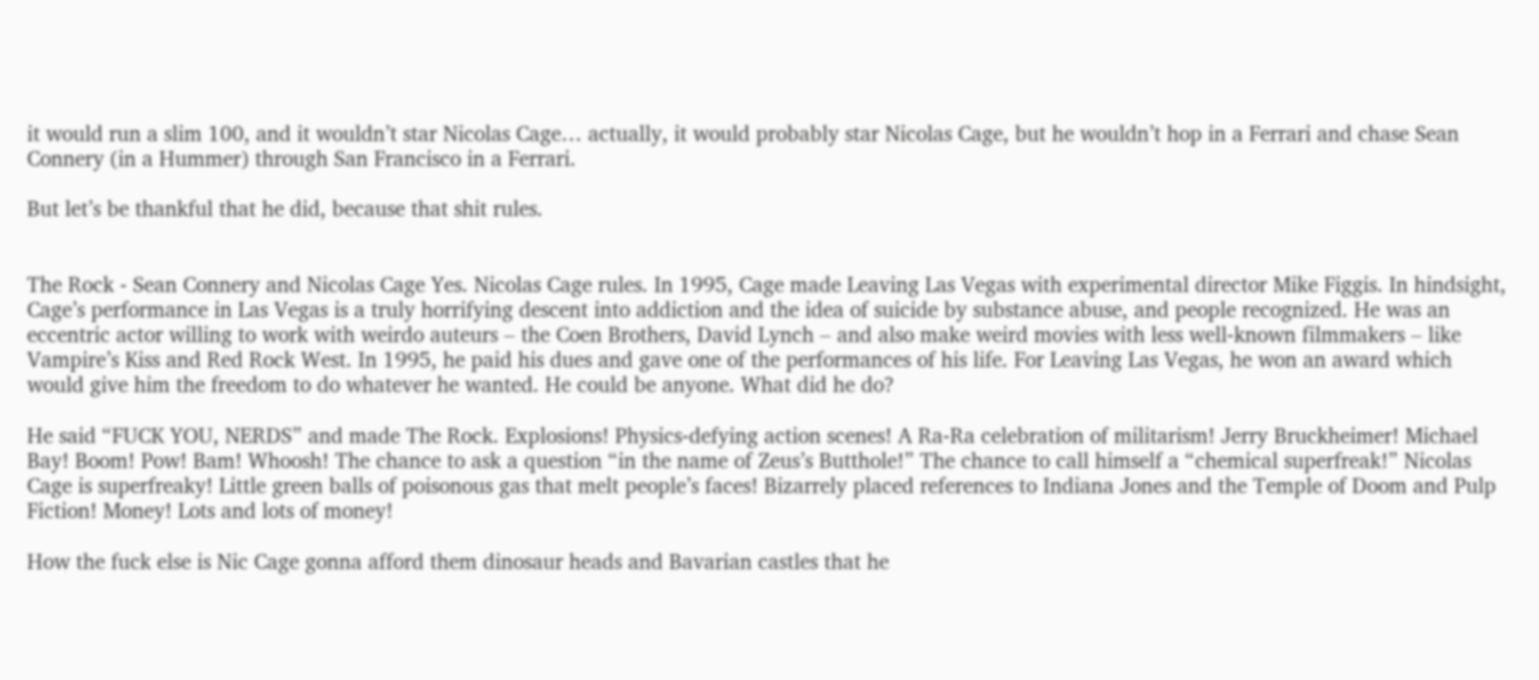it would run a slim 100, and it wouldn’t star Nicolas Cage… actually, it would probably star Nicolas Cage, but he wouldn’t hop in a Ferrari and chase Sean Connery (in a Hummer) through San Francisco in a Ferrari.

But let’s be thankful that he did, because that shit rules.


The Rock - Sean Connery and Nicolas Cage Yes. Nicolas Cage rules. In 1995, Cage made Leaving Las Vegas with experimental director Mike Figgis. In hindsight, Cage’s performance in Las Vegas is a truly horrifying descent into addiction and the idea of suicide by substance abuse, and people recognized. He was an eccentric actor willing to work with weirdo auteurs – the Coen Brothers, David Lynch – and also make weird movies with less well-known filmmakers – like Vampire’s Kiss and Red Rock West. In 1995, he paid his dues and gave one of the performances of his life. For Leaving Las Vegas, he won an award which would give him the freedom to do whatever he wanted. He could be anyone. What did he do?

He said “FUCK YOU, NERDS” and made The Rock. Explosions! Physics-defying action scenes! A Ra-Ra celebration of militarism! Jerry Bruckheimer! Michael Bay! Boom! Pow! Bam! Whoosh! The chance to ask a question “in the name of Zeus’s Butthole!” The chance to call himself a “chemical superfreak!” Nicolas Cage is superfreaky! Little green balls of poisonous gas that melt people’s faces! Bizarrely placed references to Indiana Jones and the Temple of Doom and Pulp Fiction! Money! Lots and lots of money!

How the fuck else is Nic Cage gonna afford them dinosaur heads and Bavarian castles that he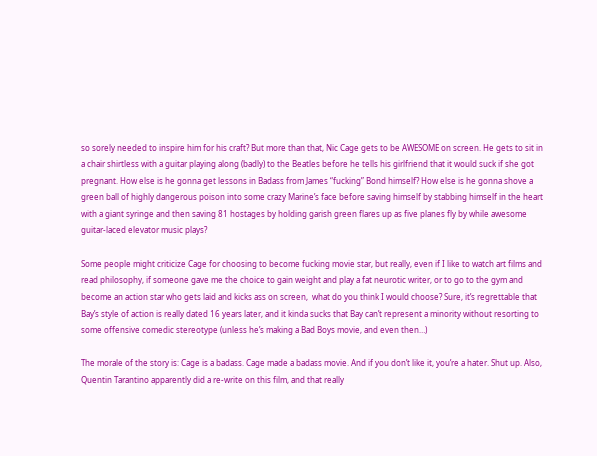so sorely needed to inspire him for his craft? But more than that, Nic Cage gets to be AWESOME on screen. He gets to sit in a chair shirtless with a guitar playing along (badly) to the Beatles before he tells his girlfriend that it would suck if she got pregnant. How else is he gonna get lessons in Badass from James “fucking” Bond himself? How else is he gonna shove a green ball of highly dangerous poison into some crazy Marine’s face before saving himself by stabbing himself in the heart with a giant syringe and then saving 81 hostages by holding garish green flares up as five planes fly by while awesome guitar-laced elevator music plays?

Some people might criticize Cage for choosing to become fucking movie star, but really, even if I like to watch art films and read philosophy, if someone gave me the choice to gain weight and play a fat neurotic writer, or to go to the gym and become an action star who gets laid and kicks ass on screen,  what do you think I would choose? Sure, it’s regrettable that Bay’s style of action is really dated 16 years later, and it kinda sucks that Bay can’t represent a minority without resorting to some offensive comedic stereotype (unless he’s making a Bad Boys movie, and even then…)

The morale of the story is: Cage is a badass. Cage made a badass movie. And if you don’t like it, you’re a hater. Shut up. Also, Quentin Tarantino apparently did a re-write on this film, and that really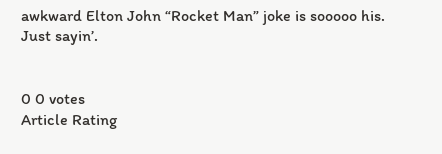awkward Elton John “Rocket Man” joke is sooooo his. Just sayin’.


0 0 votes
Article Rating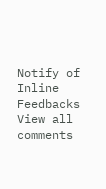Notify of
Inline Feedbacks
View all comments